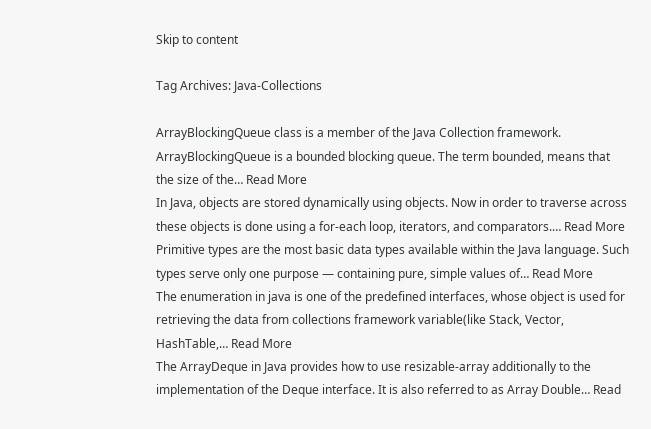Skip to content

Tag Archives: Java-Collections

ArrayBlockingQueue class is a member of the Java Collection framework. ArrayBlockingQueue is a bounded blocking queue. The term bounded, means that the size of the… Read More
In Java, objects are stored dynamically using objects. Now in order to traverse across these objects is done using a for-each loop, iterators, and comparators.… Read More
Primitive types are the most basic data types available within the Java language. Such types serve only one purpose — containing pure, simple values of… Read More
The enumeration in java is one of the predefined interfaces, whose object is used for retrieving the data from collections framework variable(like Stack, Vector, HashTable,… Read More
The ArrayDeque in Java provides how to use resizable-array additionally to the implementation of the Deque interface. It is also referred to as Array Double… Read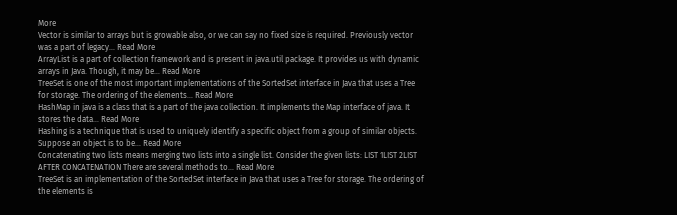More
Vector is similar to arrays but is growable also, or we can say no fixed size is required. Previously vector was a part of legacy… Read More
ArrayList is a part of collection framework and is present in java.util package. It provides us with dynamic arrays in Java. Though, it may be… Read More
TreeSet is one of the most important implementations of the SortedSet interface in Java that uses a Tree for storage. The ordering of the elements… Read More
HashMap in java is a class that is a part of the java collection. It implements the Map interface of java. It stores the data… Read More
Hashing is a technique that is used to uniquely identify a specific object from a group of similar objects. Suppose an object is to be… Read More
Concatenating two lists means merging two lists into a single list. Consider the given lists: LIST 1LIST 2LIST AFTER CONCATENATION There are several methods to… Read More
TreeSet is an implementation of the SortedSet interface in Java that uses a Tree for storage. The ordering of the elements is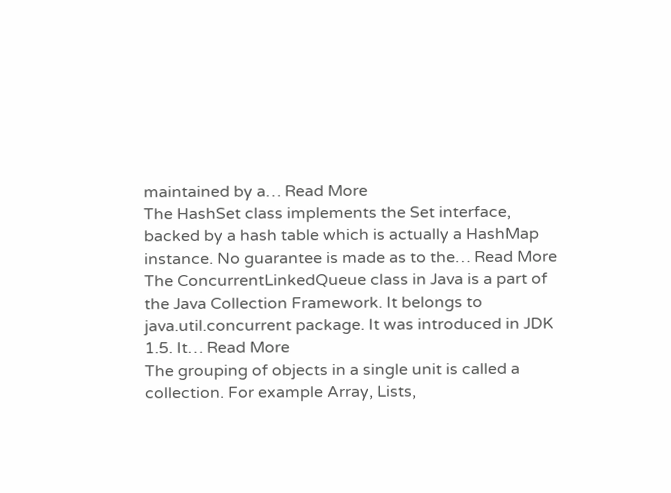maintained by a… Read More
The HashSet class implements the Set interface, backed by a hash table which is actually a HashMap instance. No guarantee is made as to the… Read More
The ConcurrentLinkedQueue class in Java is a part of the Java Collection Framework. It belongs to java.util.concurrent package. It was introduced in JDK 1.5. It… Read More
The grouping of objects in a single unit is called a collection. For example Array, Lists,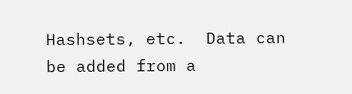Hashsets, etc.  Data can be added from a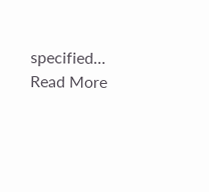specified… Read More